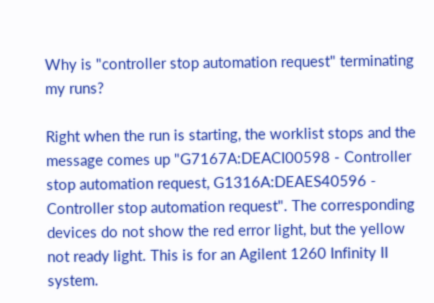Why is "controller stop automation request" terminating my runs?

Right when the run is starting, the worklist stops and the message comes up "G7167A:DEACI00598 - Controller stop automation request, G1316A:DEAES40596 - Controller stop automation request". The corresponding devices do not show the red error light, but the yellow not ready light. This is for an Agilent 1260 Infinity II system.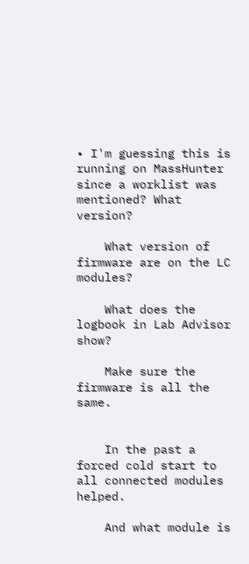• I'm guessing this is running on MassHunter since a worklist was mentioned? What version?

    What version of firmware are on the LC modules?

    What does the logbook in Lab Advisor show?

    Make sure the firmware is all the same.


    In the past a forced cold start to all connected modules helped.

    And what module is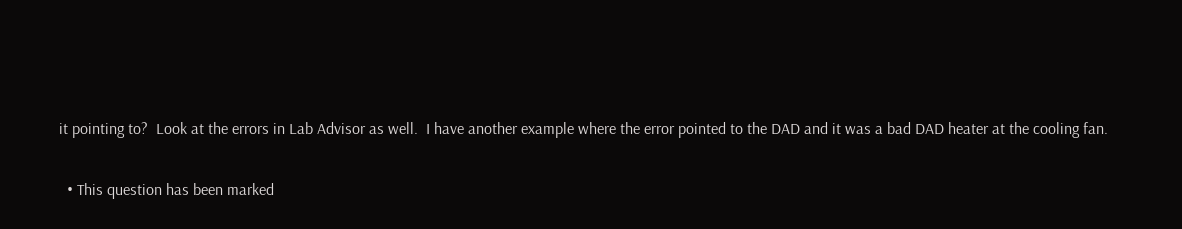it pointing to?  Look at the errors in Lab Advisor as well.  I have another example where the error pointed to the DAD and it was a bad DAD heater at the cooling fan.

  • This question has been marked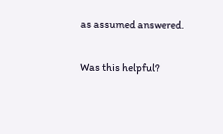as assumed answered.

Was this helpful?